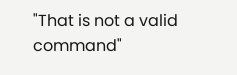"That is not a valid command"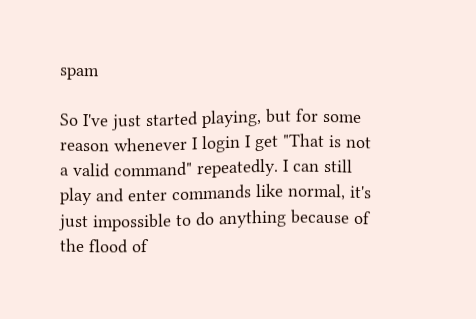spam

So I've just started playing, but for some reason whenever I login I get "That is not a valid command" repeatedly. I can still play and enter commands like normal, it's just impossible to do anything because of the flood of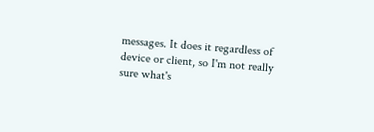messages. It does it regardless of device or client, so I'm not really sure what's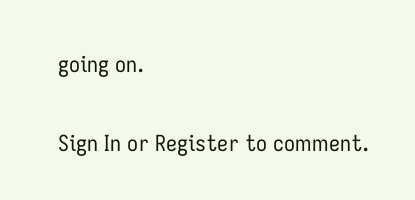going on.


Sign In or Register to comment.